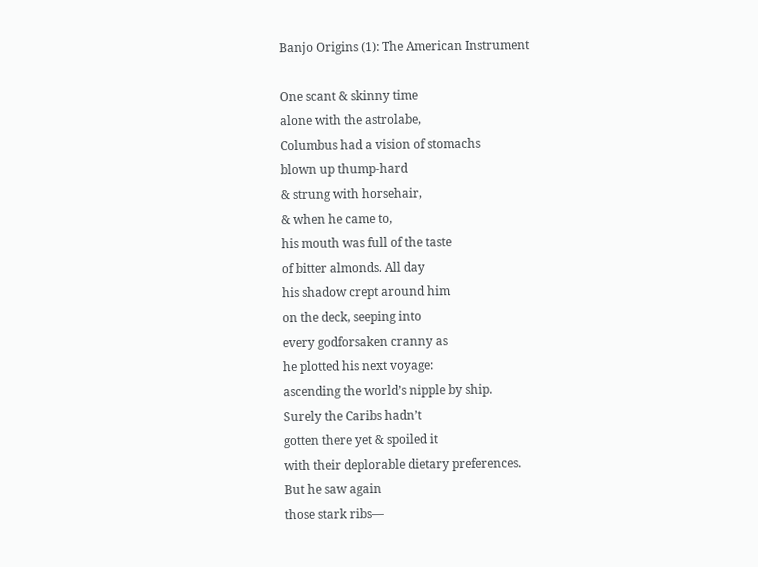Banjo Origins (1): The American Instrument

One scant & skinny time
alone with the astrolabe,
Columbus had a vision of stomachs
blown up thump-hard
& strung with horsehair,
& when he came to,
his mouth was full of the taste
of bitter almonds. All day
his shadow crept around him
on the deck, seeping into
every godforsaken cranny as
he plotted his next voyage:
ascending the world’s nipple by ship.
Surely the Caribs hadn’t
gotten there yet & spoiled it
with their deplorable dietary preferences.
But he saw again
those stark ribs—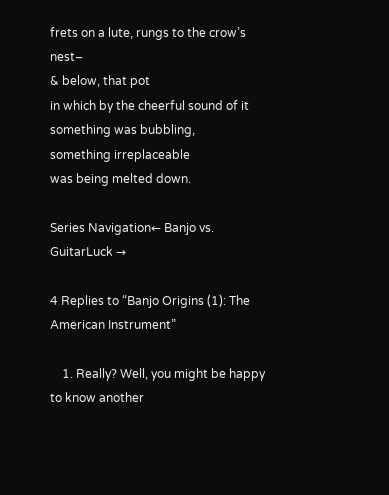frets on a lute, rungs to the crow’s nest–
& below, that pot
in which by the cheerful sound of it
something was bubbling,
something irreplaceable
was being melted down.

Series Navigation← Banjo vs. GuitarLuck →

4 Replies to “Banjo Origins (1): The American Instrument”

    1. Really? Well, you might be happy to know another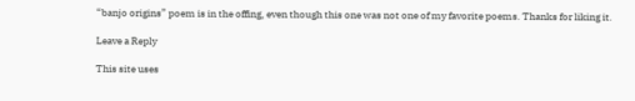“banjo origins” poem is in the offing, even though this one was not one of my favorite poems. Thanks for liking it.

Leave a Reply

This site uses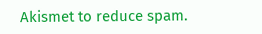Akismet to reduce spam.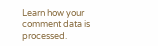Learn how your comment data is processed.